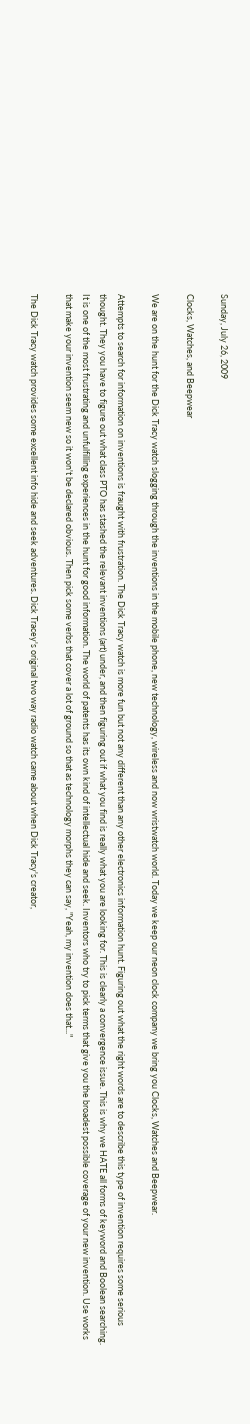Sunday, July 26, 2009

Clocks, Watches, and Beepwear

We are on the hunt for the Dick Tracy watch slogging through the inventions in the mobile phone, new technology, wireless and now wristwatch world. Today we keep our neon clock company we bring you Clocks, Watches and Beepwear.

Attempts to search for information on inventions is fraught with frustration. The Dick Tracy watch is more fun but not any different than any other electronics information hunt. Figuring out what the right words are to describe this type of invention requires some serious thought. They you have to figure out what class PTO has stashed the relevant inventions (art) under, and then figuring out if what you find is really what you are looking for. This is clearly a convergence issue. This is why we HATE all forms of keyword and Boolean searching. It is one of the most frustrating and unfulfilling experiences in the hunt for good information. The world of patents has its own kind of intellectual hide and seek. Inventors who try to pick terms that give you the broadest possible coverage of your new invention. Use works that make your invention seem new so it won't be declared obvious. Then pick some verbs that cover a lot of ground so that as technology morphs they can say, "Yeah, my invention does that..."

The Dick Tracy watch provides some excellent info hide and seek adventures. Dick Tracey's original two way radio watch came about when Dick Tracy's creator,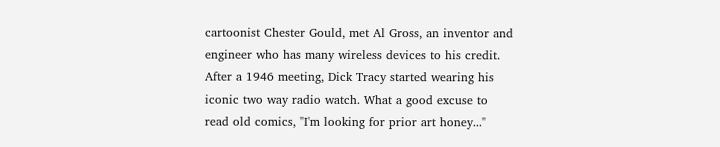cartoonist Chester Gould, met Al Gross, an inventor and engineer who has many wireless devices to his credit. After a 1946 meeting, Dick Tracy started wearing his iconic two way radio watch. What a good excuse to read old comics, "I'm looking for prior art honey..."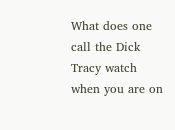What does one call the Dick Tracy watch when you are on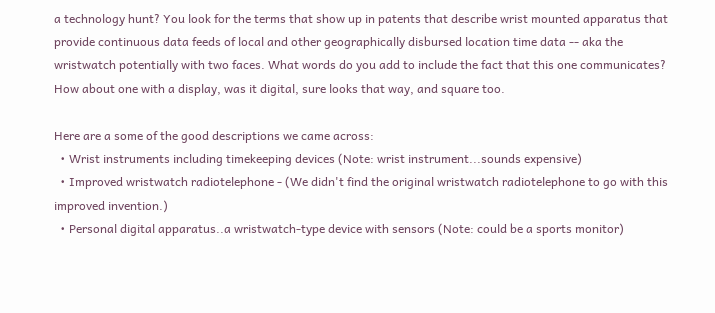a technology hunt? You look for the terms that show up in patents that describe wrist mounted apparatus that provide continuous data feeds of local and other geographically disbursed location time data -- aka the wristwatch potentially with two faces. What words do you add to include the fact that this one communicates? How about one with a display, was it digital, sure looks that way, and square too.

Here are a some of the good descriptions we came across:
  • Wrist instruments including timekeeping devices (Note: wrist instrument...sounds expensive)
  • Improved wristwatch radiotelephone - (We didn't find the original wristwatch radiotelephone to go with this improved invention.)
  • Personal digital apparatus..a wristwatch-type device with sensors (Note: could be a sports monitor)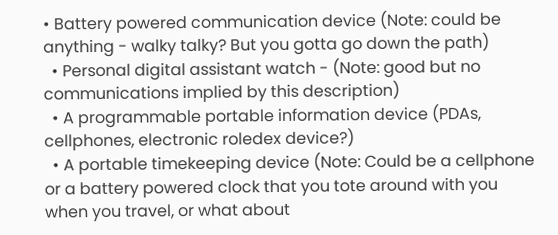• Battery powered communication device (Note: could be anything - walky talky? But you gotta go down the path)
  • Personal digital assistant watch - (Note: good but no communications implied by this description)
  • A programmable portable information device (PDAs, cellphones, electronic roledex device?)
  • A portable timekeeping device (Note: Could be a cellphone or a battery powered clock that you tote around with you when you travel, or what about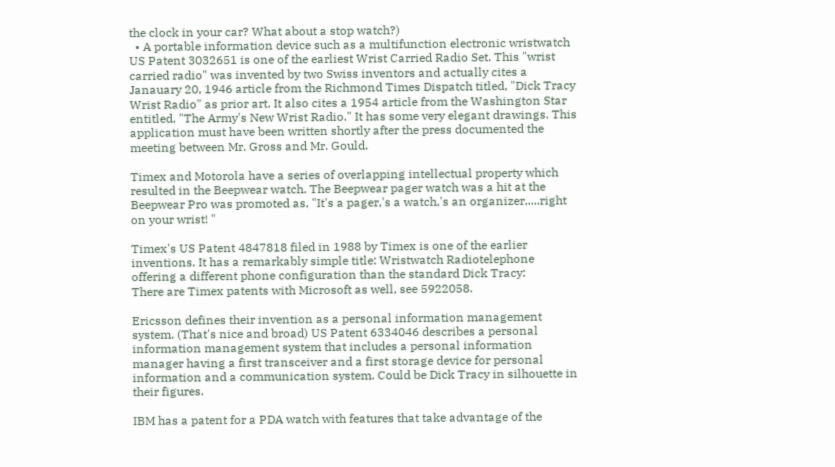the clock in your car? What about a stop watch?)
  • A portable information device such as a multifunction electronic wristwatch
US Patent 3032651 is one of the earliest Wrist Carried Radio Set. This "wrist carried radio" was invented by two Swiss inventors and actually cites a Janauary 20, 1946 article from the Richmond Times Dispatch titled, "Dick Tracy Wrist Radio" as prior art. It also cites a 1954 article from the Washington Star entitled, "The Army's New Wrist Radio." It has some very elegant drawings. This application must have been written shortly after the press documented the meeting between Mr. Gross and Mr. Gould.

Timex and Motorola have a series of overlapping intellectual property which resulted in the Beepwear watch. The Beepwear pager watch was a hit at the Beepwear Pro was promoted as, "It's a pager,'s a watch,'s an organizer,....right on your wrist! "

Timex's US Patent 4847818 filed in 1988 by Timex is one of the earlier inventions. It has a remarkably simple title: Wristwatch Radiotelephone offering a different phone configuration than the standard Dick Tracy:
There are Timex patents with Microsoft as well, see 5922058.

Ericsson defines their invention as a personal information management system. (That's nice and broad) US Patent 6334046 describes a personal information management system that includes a personal information manager having a first transceiver and a first storage device for personal information and a communication system. Could be Dick Tracy in silhouette in their figures.

IBM has a patent for a PDA watch with features that take advantage of the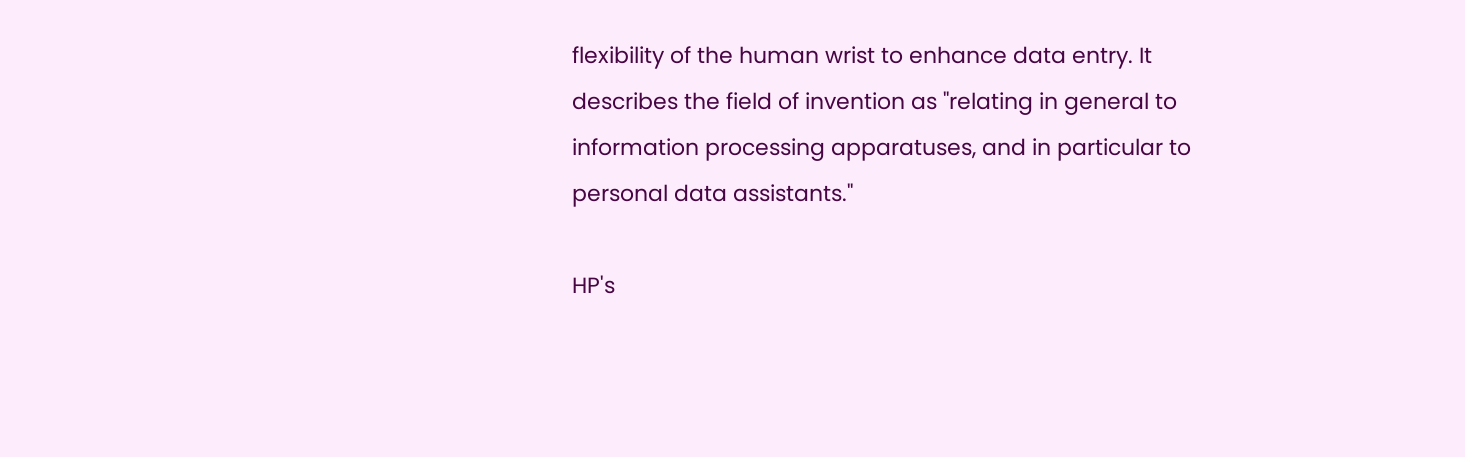flexibility of the human wrist to enhance data entry. It describes the field of invention as "relating in general to information processing apparatuses, and in particular to personal data assistants."

HP's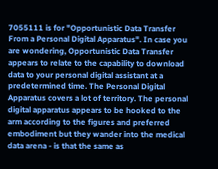7055111 is for "Opportunistic Data Transfer From a Personal Digital Apparatus". In case you are wondering, Opportunistic Data Transfer appears to relate to the capability to download data to your personal digital assistant at a predetermined time. The Personal Digital Apparatus covers a lot of territory. The personal digital apparatus appears to be hooked to the arm according to the figures and preferred embodiment but they wander into the medical data arena - is that the same as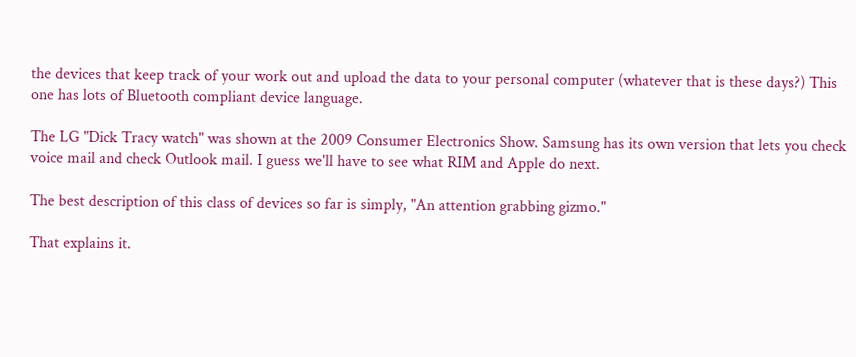the devices that keep track of your work out and upload the data to your personal computer (whatever that is these days?) This one has lots of Bluetooth compliant device language.

The LG "Dick Tracy watch" was shown at the 2009 Consumer Electronics Show. Samsung has its own version that lets you check voice mail and check Outlook mail. I guess we'll have to see what RIM and Apple do next.

The best description of this class of devices so far is simply, "An attention grabbing gizmo."

That explains it.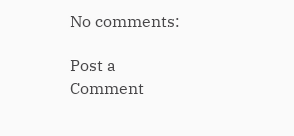No comments:

Post a Comment